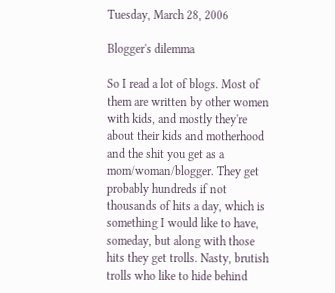Tuesday, March 28, 2006

Blogger's dilemma

So I read a lot of blogs. Most of them are written by other women with kids, and mostly they're about their kids and motherhood and the shit you get as a mom/woman/blogger. They get probably hundreds if not thousands of hits a day, which is something I would like to have, someday, but along with those hits they get trolls. Nasty, brutish trolls who like to hide behind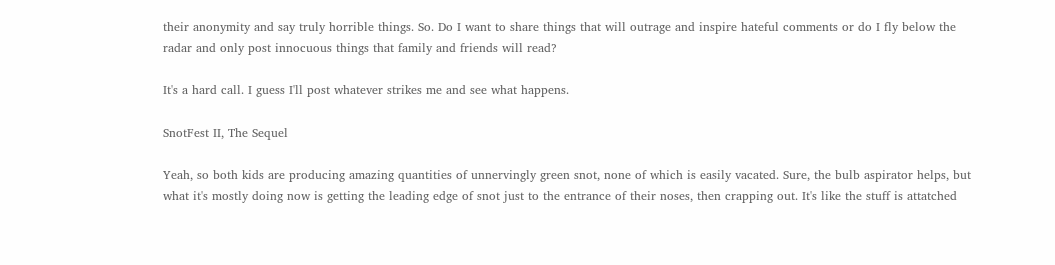their anonymity and say truly horrible things. So. Do I want to share things that will outrage and inspire hateful comments or do I fly below the radar and only post innocuous things that family and friends will read?

It's a hard call. I guess I'll post whatever strikes me and see what happens.

SnotFest II, The Sequel

Yeah, so both kids are producing amazing quantities of unnervingly green snot, none of which is easily vacated. Sure, the bulb aspirator helps, but what it's mostly doing now is getting the leading edge of snot just to the entrance of their noses, then crapping out. It's like the stuff is attatched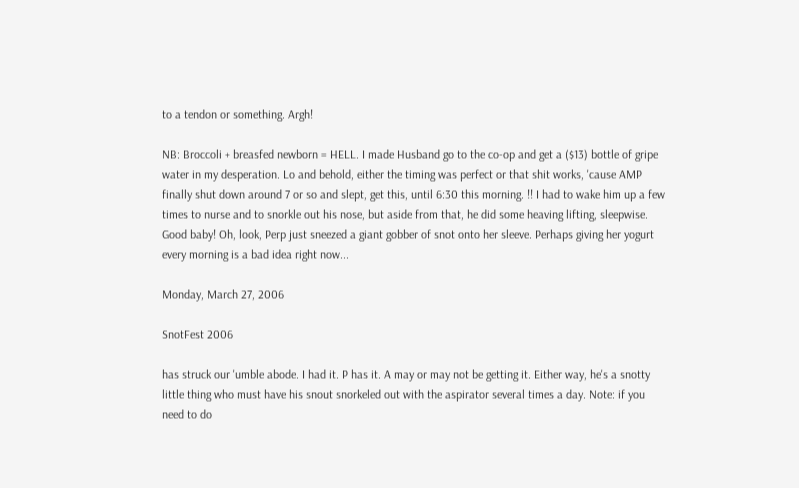to a tendon or something. Argh!

NB: Broccoli + breasfed newborn = HELL. I made Husband go to the co-op and get a ($13) bottle of gripe water in my desperation. Lo and behold, either the timing was perfect or that shit works, 'cause AMP finally shut down around 7 or so and slept, get this, until 6:30 this morning. !! I had to wake him up a few times to nurse and to snorkle out his nose, but aside from that, he did some heaving lifting, sleepwise. Good baby! Oh, look, Perp just sneezed a giant gobber of snot onto her sleeve. Perhaps giving her yogurt every morning is a bad idea right now...

Monday, March 27, 2006

SnotFest 2006

has struck our 'umble abode. I had it. P has it. A may or may not be getting it. Either way, he's a snotty little thing who must have his snout snorkeled out with the aspirator several times a day. Note: if you need to do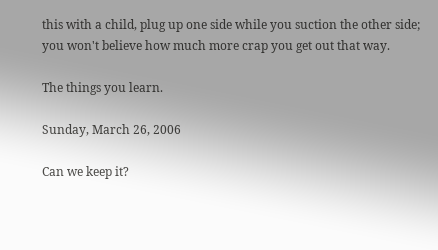this with a child, plug up one side while you suction the other side; you won't believe how much more crap you get out that way.

The things you learn.

Sunday, March 26, 2006

Can we keep it?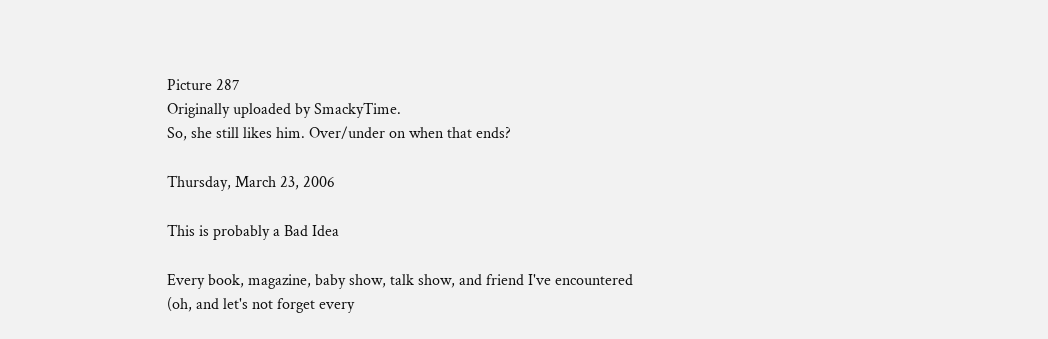Picture 287
Originally uploaded by SmackyTime.
So, she still likes him. Over/under on when that ends?

Thursday, March 23, 2006

This is probably a Bad Idea

Every book, magazine, baby show, talk show, and friend I've encountered (oh, and let's not forget every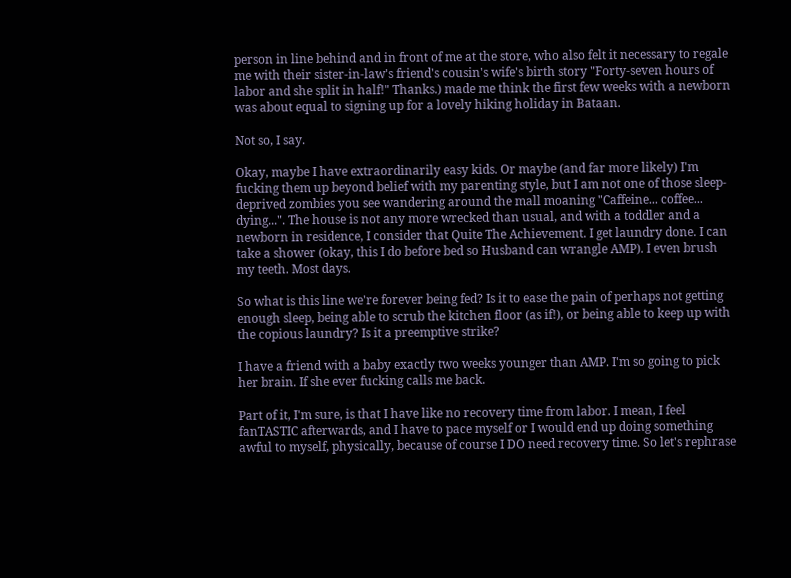person in line behind and in front of me at the store, who also felt it necessary to regale me with their sister-in-law's friend's cousin's wife's birth story "Forty-seven hours of labor and she split in half!" Thanks.) made me think the first few weeks with a newborn was about equal to signing up for a lovely hiking holiday in Bataan.

Not so, I say.

Okay, maybe I have extraordinarily easy kids. Or maybe (and far more likely) I'm fucking them up beyond belief with my parenting style, but I am not one of those sleep-deprived zombies you see wandering around the mall moaning "Caffeine... coffee... dying...". The house is not any more wrecked than usual, and with a toddler and a newborn in residence, I consider that Quite The Achievement. I get laundry done. I can take a shower (okay, this I do before bed so Husband can wrangle AMP). I even brush my teeth. Most days.

So what is this line we're forever being fed? Is it to ease the pain of perhaps not getting enough sleep, being able to scrub the kitchen floor (as if!), or being able to keep up with the copious laundry? Is it a preemptive strike?

I have a friend with a baby exactly two weeks younger than AMP. I'm so going to pick her brain. If she ever fucking calls me back.

Part of it, I'm sure, is that I have like no recovery time from labor. I mean, I feel fanTASTIC afterwards, and I have to pace myself or I would end up doing something awful to myself, physically, because of course I DO need recovery time. So let's rephrase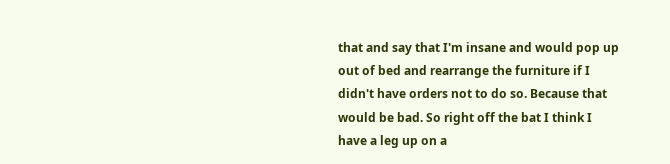that and say that I'm insane and would pop up out of bed and rearrange the furniture if I didn't have orders not to do so. Because that would be bad. So right off the bat I think I have a leg up on a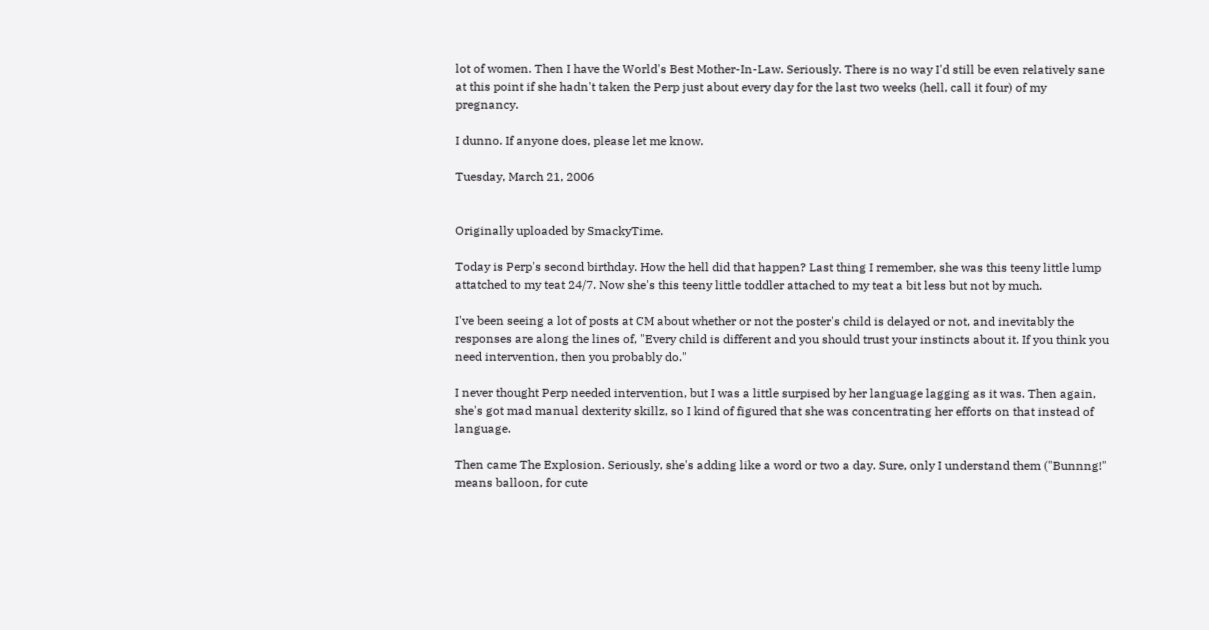lot of women. Then I have the World's Best Mother-In-Law. Seriously. There is no way I'd still be even relatively sane at this point if she hadn't taken the Perp just about every day for the last two weeks (hell, call it four) of my pregnancy.

I dunno. If anyone does, please let me know.

Tuesday, March 21, 2006


Originally uploaded by SmackyTime.

Today is Perp's second birthday. How the hell did that happen? Last thing I remember, she was this teeny little lump attatched to my teat 24/7. Now she's this teeny little toddler attached to my teat a bit less but not by much.

I've been seeing a lot of posts at CM about whether or not the poster's child is delayed or not, and inevitably the responses are along the lines of, "Every child is different and you should trust your instincts about it. If you think you need intervention, then you probably do."

I never thought Perp needed intervention, but I was a little surpised by her language lagging as it was. Then again, she's got mad manual dexterity skillz, so I kind of figured that she was concentrating her efforts on that instead of language.

Then came The Explosion. Seriously, she's adding like a word or two a day. Sure, only I understand them ("Bunnng!" means balloon, for cute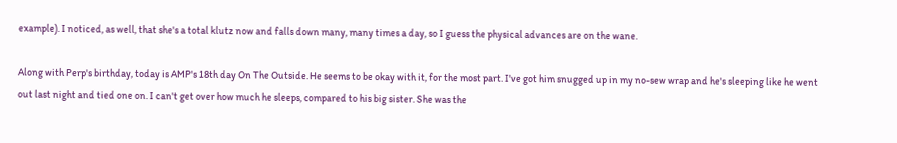example). I noticed, as well, that she's a total klutz now and falls down many, many times a day, so I guess the physical advances are on the wane.

Along with Perp's birthday, today is AMP's 18th day On The Outside. He seems to be okay with it, for the most part. I've got him snugged up in my no-sew wrap and he's sleeping like he went out last night and tied one on. I can't get over how much he sleeps, compared to his big sister. She was the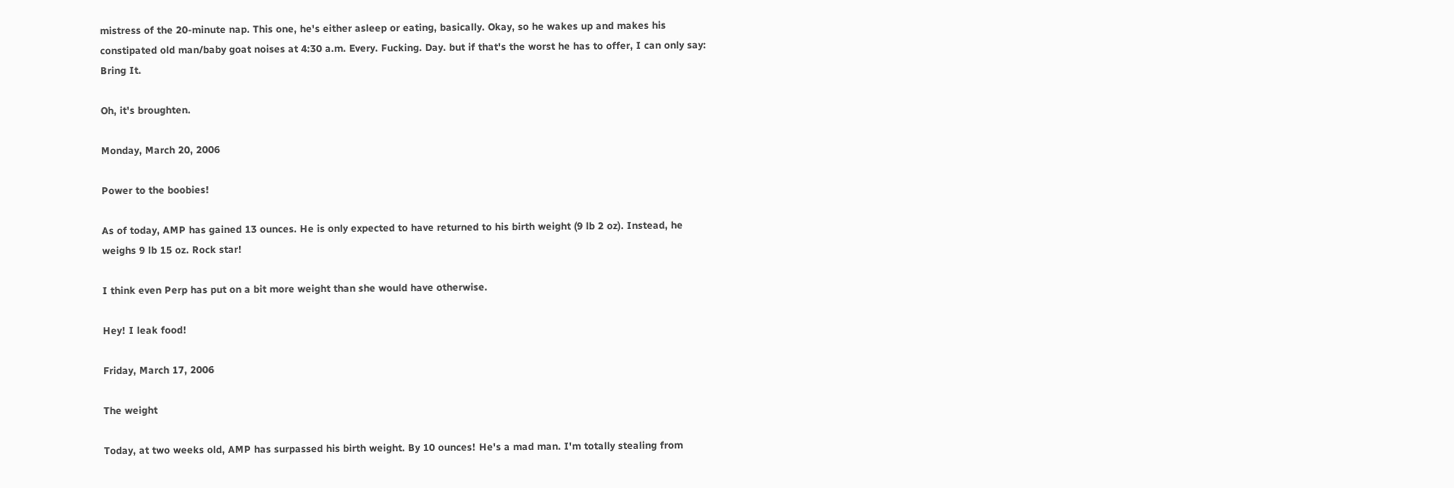mistress of the 20-minute nap. This one, he's either asleep or eating, basically. Okay, so he wakes up and makes his constipated old man/baby goat noises at 4:30 a.m. Every. Fucking. Day. but if that's the worst he has to offer, I can only say: Bring It.

Oh, it's broughten.

Monday, March 20, 2006

Power to the boobies!

As of today, AMP has gained 13 ounces. He is only expected to have returned to his birth weight (9 lb 2 oz). Instead, he weighs 9 lb 15 oz. Rock star!

I think even Perp has put on a bit more weight than she would have otherwise.

Hey! I leak food!

Friday, March 17, 2006

The weight

Today, at two weeks old, AMP has surpassed his birth weight. By 10 ounces! He's a mad man. I'm totally stealing from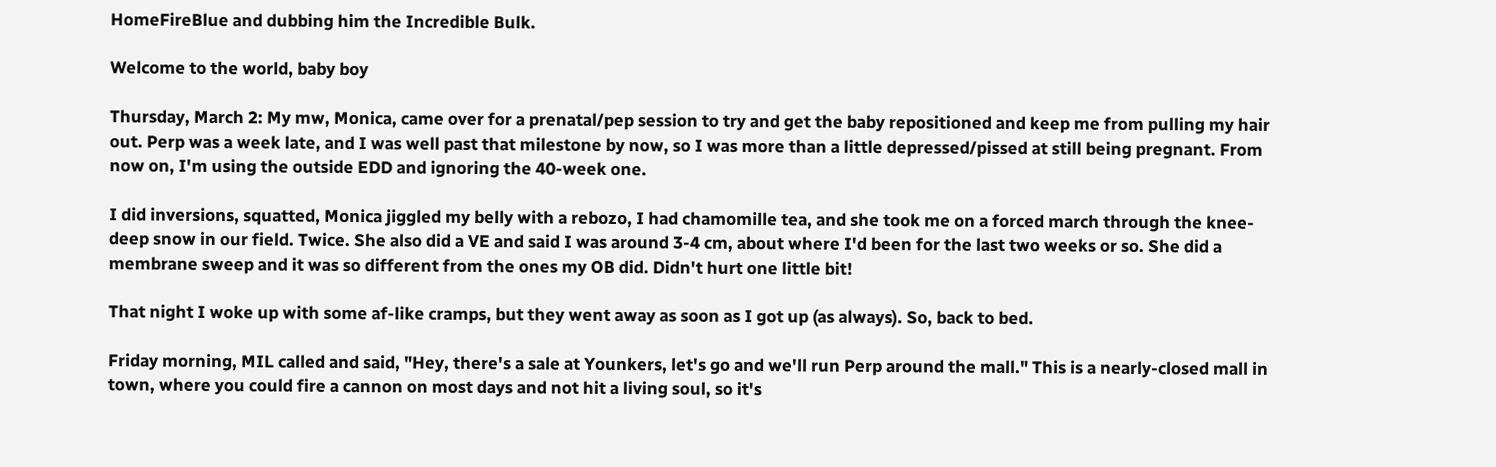HomeFireBlue and dubbing him the Incredible Bulk.

Welcome to the world, baby boy

Thursday, March 2: My mw, Monica, came over for a prenatal/pep session to try and get the baby repositioned and keep me from pulling my hair out. Perp was a week late, and I was well past that milestone by now, so I was more than a little depressed/pissed at still being pregnant. From now on, I'm using the outside EDD and ignoring the 40-week one.

I did inversions, squatted, Monica jiggled my belly with a rebozo, I had chamomille tea, and she took me on a forced march through the knee-deep snow in our field. Twice. She also did a VE and said I was around 3-4 cm, about where I'd been for the last two weeks or so. She did a membrane sweep and it was so different from the ones my OB did. Didn't hurt one little bit!

That night I woke up with some af-like cramps, but they went away as soon as I got up (as always). So, back to bed.

Friday morning, MIL called and said, "Hey, there's a sale at Younkers, let's go and we'll run Perp around the mall." This is a nearly-closed mall in town, where you could fire a cannon on most days and not hit a living soul, so it's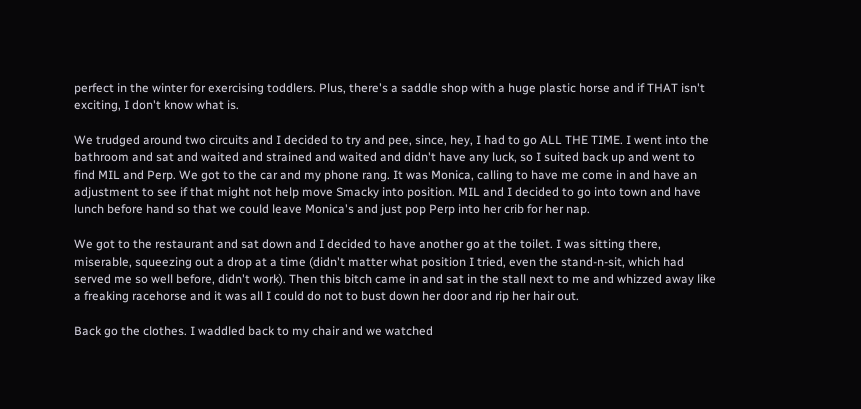perfect in the winter for exercising toddlers. Plus, there's a saddle shop with a huge plastic horse and if THAT isn't exciting, I don't know what is.

We trudged around two circuits and I decided to try and pee, since, hey, I had to go ALL THE TIME. I went into the bathroom and sat and waited and strained and waited and didn't have any luck, so I suited back up and went to find MIL and Perp. We got to the car and my phone rang. It was Monica, calling to have me come in and have an adjustment to see if that might not help move Smacky into position. MIL and I decided to go into town and have lunch before hand so that we could leave Monica's and just pop Perp into her crib for her nap.

We got to the restaurant and sat down and I decided to have another go at the toilet. I was sitting there, miserable, squeezing out a drop at a time (didn't matter what position I tried, even the stand-n-sit, which had served me so well before, didn't work). Then this bitch came in and sat in the stall next to me and whizzed away like a freaking racehorse and it was all I could do not to bust down her door and rip her hair out.

Back go the clothes. I waddled back to my chair and we watched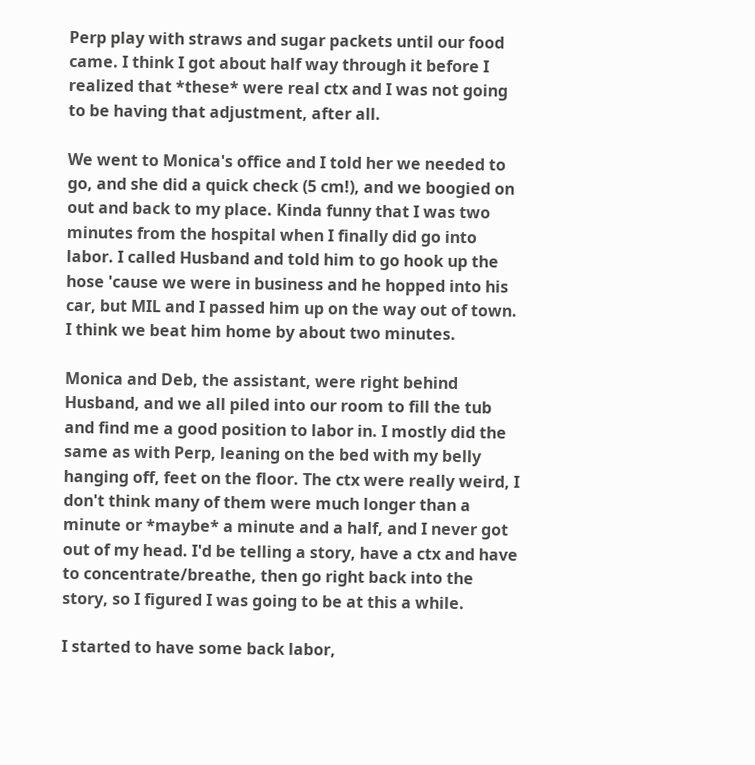Perp play with straws and sugar packets until our food came. I think I got about half way through it before I realized that *these* were real ctx and I was not going to be having that adjustment, after all.

We went to Monica's office and I told her we needed to go, and she did a quick check (5 cm!), and we boogied on out and back to my place. Kinda funny that I was two minutes from the hospital when I finally did go into labor. I called Husband and told him to go hook up the hose 'cause we were in business and he hopped into his car, but MIL and I passed him up on the way out of town. I think we beat him home by about two minutes.

Monica and Deb, the assistant, were right behind Husband, and we all piled into our room to fill the tub and find me a good position to labor in. I mostly did the same as with Perp, leaning on the bed with my belly hanging off, feet on the floor. The ctx were really weird, I don't think many of them were much longer than a minute or *maybe* a minute and a half, and I never got out of my head. I'd be telling a story, have a ctx and have to concentrate/breathe, then go right back into the story, so I figured I was going to be at this a while.

I started to have some back labor,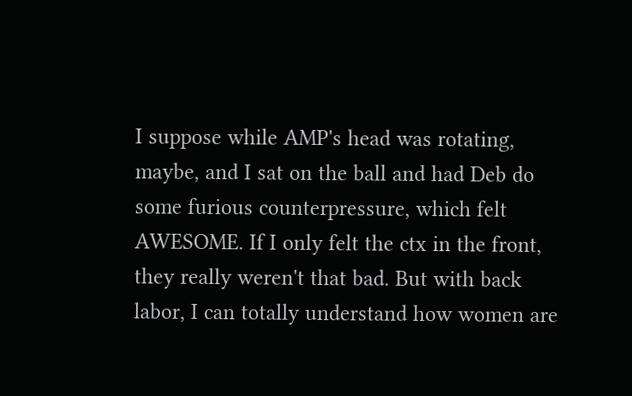I suppose while AMP's head was rotating, maybe, and I sat on the ball and had Deb do some furious counterpressure, which felt AWESOME. If I only felt the ctx in the front, they really weren't that bad. But with back labor, I can totally understand how women are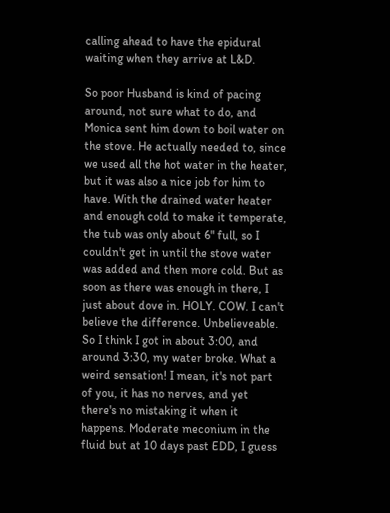calling ahead to have the epidural waiting when they arrive at L&D.

So poor Husband is kind of pacing around, not sure what to do, and Monica sent him down to boil water on the stove. He actually needed to, since we used all the hot water in the heater, but it was also a nice job for him to have. With the drained water heater and enough cold to make it temperate, the tub was only about 6" full, so I couldn't get in until the stove water was added and then more cold. But as soon as there was enough in there, I just about dove in. HOLY. COW. I can't believe the difference. Unbelieveable. So I think I got in about 3:00, and around 3:30, my water broke. What a weird sensation! I mean, it's not part of you, it has no nerves, and yet there's no mistaking it when it happens. Moderate meconium in the fluid but at 10 days past EDD, I guess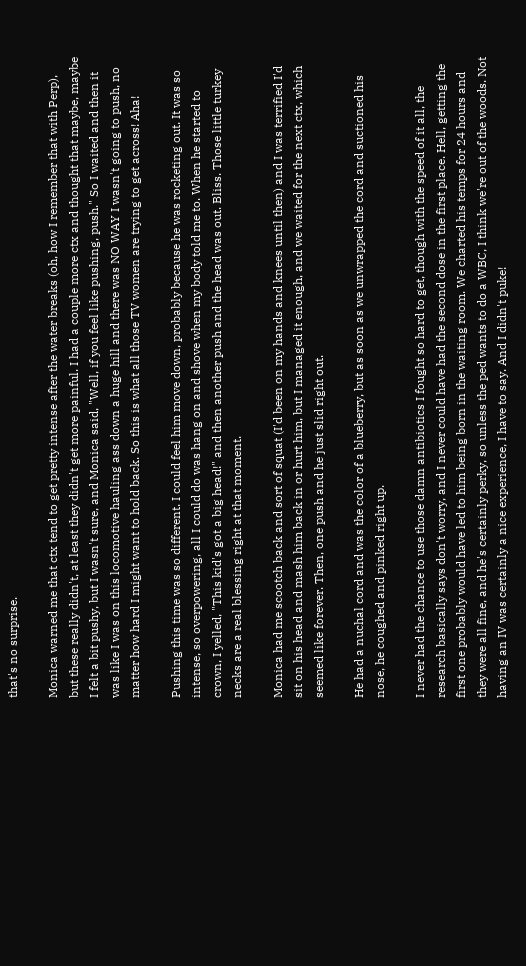that's no surprise.

Monica warned me that ctx tend to get pretty intense after the water breaks (oh, how I remember that with Perp), but these really didn't, at least they didn't get more painful. I had a couple more ctx and thought that maybe, maybe I felt a bit pushy, but I wasn't sure, and Monica said, "Well, if you feel like pushing, push." So I waited and then it was like I was on this locomotive hauling ass down a huge hill and there was NO WAY I wasn't going to push, no matter how hard I might want to hold back. So this is what all those TV women are trying to get across! Aha!

Pushing this time was so different. I could feel him move down, probably because he was rocketing out. It was so intense, so overpowering, all I could do was hang on and shove when my body told me to. When he started to crown, I yelled, "This kid's got a big head!" and then another push and the head was out. Bliss. Those little turkey necks are a real blessing right at that moment.

Monica had me scootch back and sort of squat (I'd been on my hands and knees until then) and I was terrified I'd sit on his head and mash him back in or hurt him, but I managed it enough, and we waited for the next ctx, which seemed like forever. Then, one push and he just slid right out.

He had a nuchal cord and was the color of a blueberry, but as soon as we unwrapped the cord and suctioned his nose, he coughed and pinked right up.

I never had the chance to use those damn antibiotics I fought so hard to get, though with the speed of it all, the research basically says don't worry, and I never could have had the second dose in the first place. Hell, getting the first one probably would have led to him being born in the waiting room. We charted his temps for 24 hours and they were all fine, and he's certainly perky, so unless the ped wants to do a WBC, I think we're out of the woods. Not having an IV was certainly a nice experience, I have to say. And I didn't puke!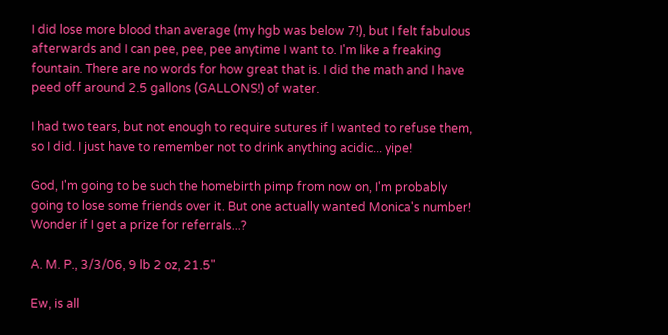I did lose more blood than average (my hgb was below 7!), but I felt fabulous afterwards and I can pee, pee, pee anytime I want to. I'm like a freaking fountain. There are no words for how great that is. I did the math and I have peed off around 2.5 gallons (GALLONS!) of water.

I had two tears, but not enough to require sutures if I wanted to refuse them, so I did. I just have to remember not to drink anything acidic... yipe!

God, I'm going to be such the homebirth pimp from now on, I'm probably going to lose some friends over it. But one actually wanted Monica's number! Wonder if I get a prize for referrals...?

A. M. P., 3/3/06, 9 lb 2 oz, 21.5"

Ew, is all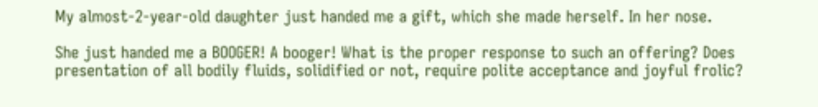My almost-2-year-old daughter just handed me a gift, which she made herself. In her nose.

She just handed me a BOOGER! A booger! What is the proper response to such an offering? Does presentation of all bodily fluids, solidified or not, require polite acceptance and joyful frolic?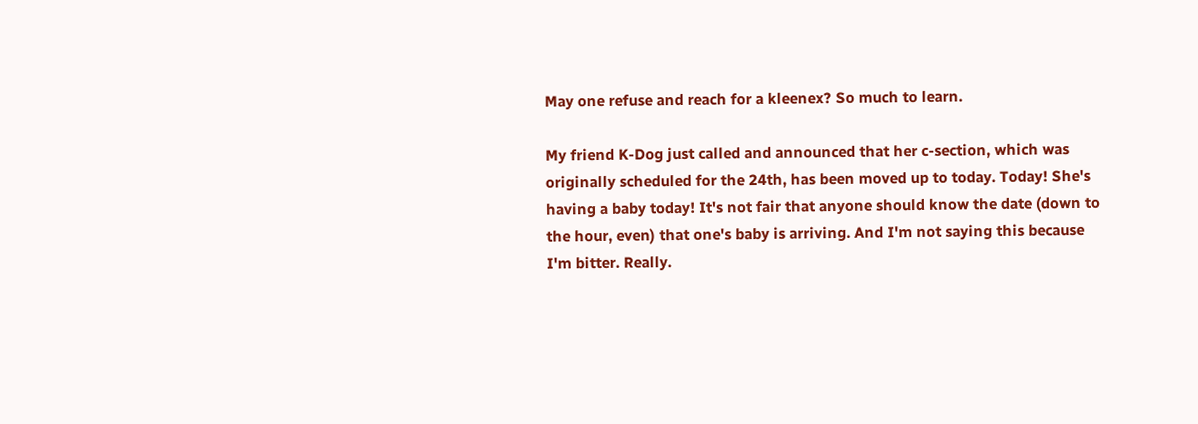May one refuse and reach for a kleenex? So much to learn.

My friend K-Dog just called and announced that her c-section, which was originally scheduled for the 24th, has been moved up to today. Today! She's having a baby today! It's not fair that anyone should know the date (down to the hour, even) that one's baby is arriving. And I'm not saying this because I'm bitter. Really.